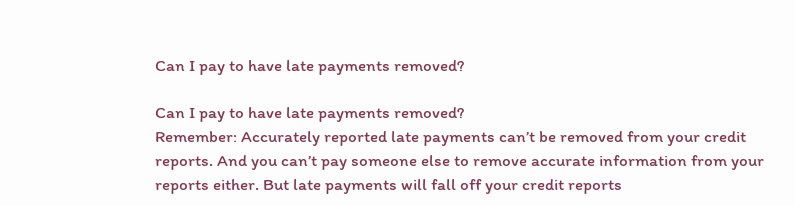Can I pay to have late payments removed?

Can I pay to have late payments removed?
Remember: Accurately reported late payments can’t be removed from your credit reports. And you can’t pay someone else to remove accurate information from your reports either. But late payments will fall off your credit reports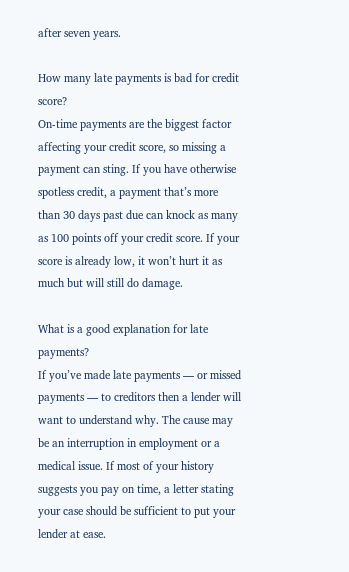after seven years.

How many late payments is bad for credit score?
On-time payments are the biggest factor affecting your credit score, so missing a payment can sting. If you have otherwise spotless credit, a payment that’s more than 30 days past due can knock as many as 100 points off your credit score. If your score is already low, it won’t hurt it as much but will still do damage.

What is a good explanation for late payments?
If you’ve made late payments — or missed payments — to creditors then a lender will want to understand why. The cause may be an interruption in employment or a medical issue. If most of your history suggests you pay on time, a letter stating your case should be sufficient to put your lender at ease.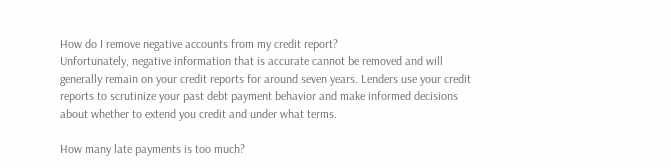How do I remove negative accounts from my credit report?
Unfortunately, negative information that is accurate cannot be removed and will generally remain on your credit reports for around seven years. Lenders use your credit reports to scrutinize your past debt payment behavior and make informed decisions about whether to extend you credit and under what terms.

How many late payments is too much?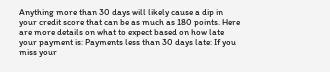Anything more than 30 days will likely cause a dip in your credit score that can be as much as 180 points. Here are more details on what to expect based on how late your payment is: Payments less than 30 days late: If you miss your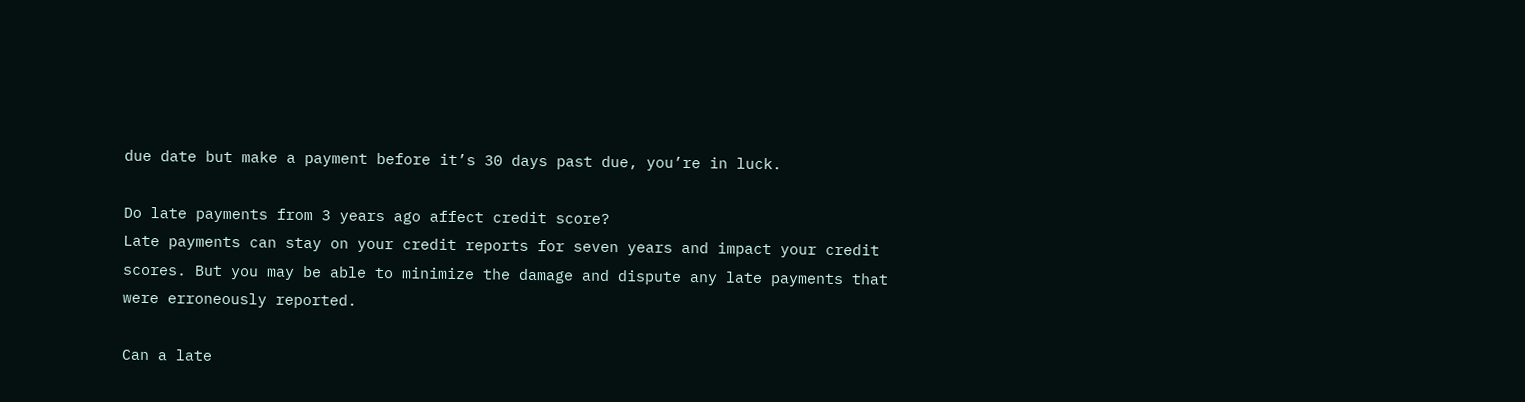due date but make a payment before it’s 30 days past due, you’re in luck.

Do late payments from 3 years ago affect credit score?
Late payments can stay on your credit reports for seven years and impact your credit scores. But you may be able to minimize the damage and dispute any late payments that were erroneously reported.

Can a late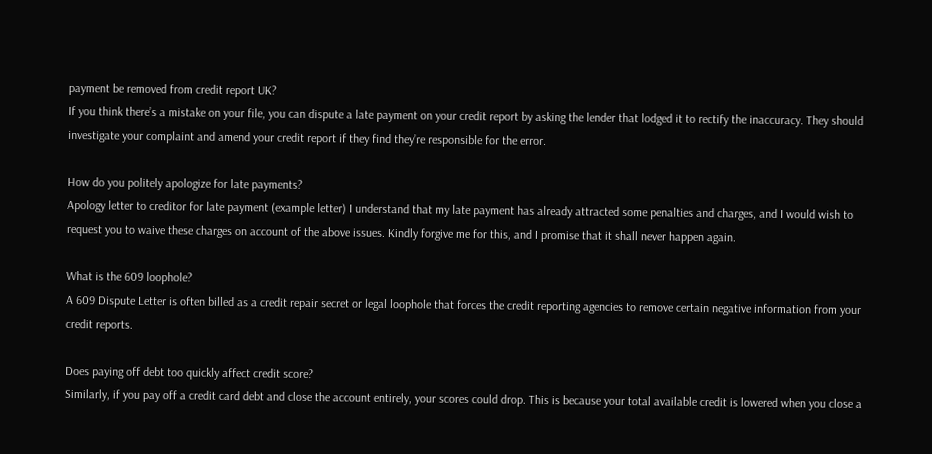payment be removed from credit report UK?
If you think there’s a mistake on your file, you can dispute a late payment on your credit report by asking the lender that lodged it to rectify the inaccuracy. They should investigate your complaint and amend your credit report if they find they’re responsible for the error.

How do you politely apologize for late payments?
Apology letter to creditor for late payment (example letter) I understand that my late payment has already attracted some penalties and charges, and I would wish to request you to waive these charges on account of the above issues. Kindly forgive me for this, and I promise that it shall never happen again.

What is the 609 loophole?
A 609 Dispute Letter is often billed as a credit repair secret or legal loophole that forces the credit reporting agencies to remove certain negative information from your credit reports.

Does paying off debt too quickly affect credit score?
Similarly, if you pay off a credit card debt and close the account entirely, your scores could drop. This is because your total available credit is lowered when you close a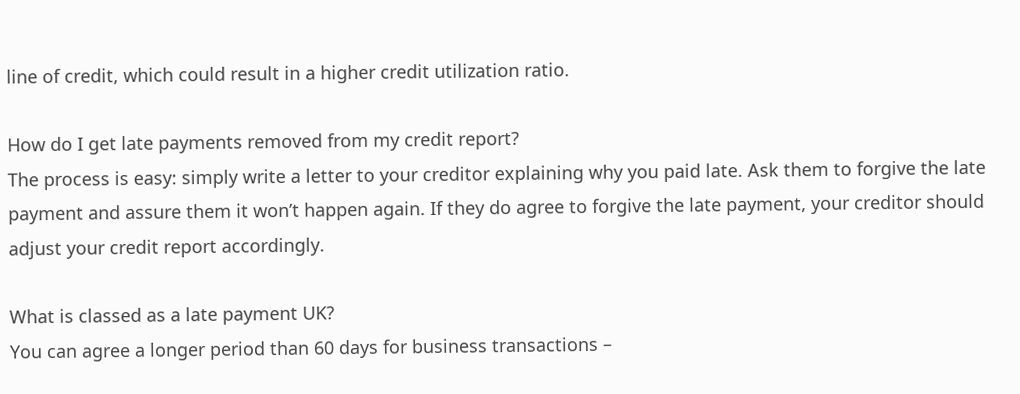line of credit, which could result in a higher credit utilization ratio.

How do I get late payments removed from my credit report?
The process is easy: simply write a letter to your creditor explaining why you paid late. Ask them to forgive the late payment and assure them it won’t happen again. If they do agree to forgive the late payment, your creditor should adjust your credit report accordingly.

What is classed as a late payment UK?
You can agree a longer period than 60 days for business transactions –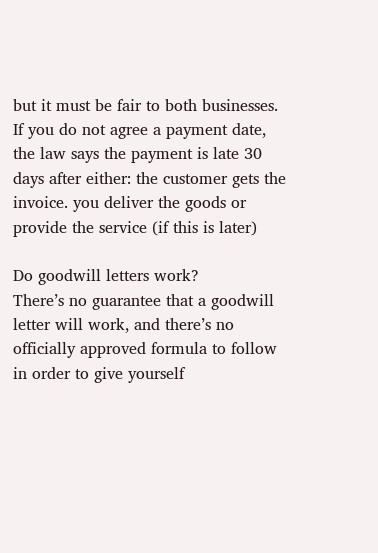but it must be fair to both businesses. If you do not agree a payment date, the law says the payment is late 30 days after either: the customer gets the invoice. you deliver the goods or provide the service (if this is later)

Do goodwill letters work?
There’s no guarantee that a goodwill letter will work, and there’s no officially approved formula to follow in order to give yourself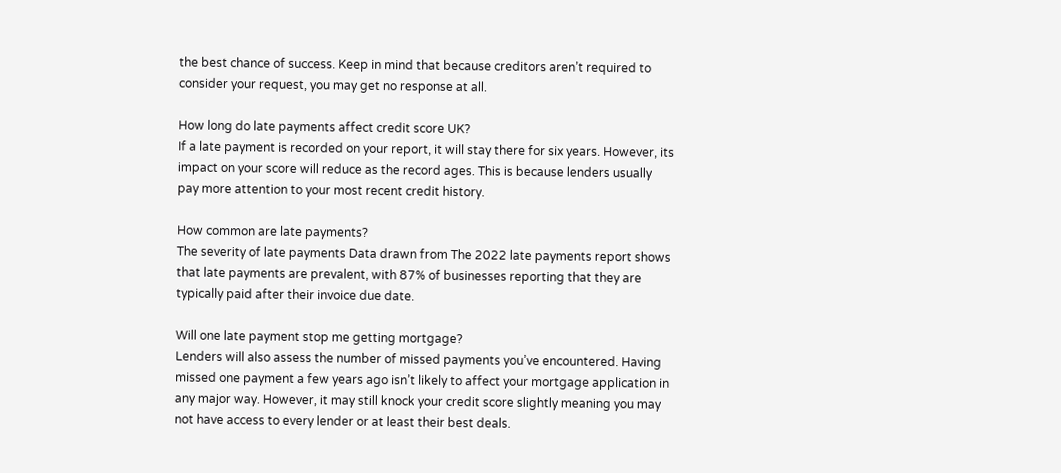the best chance of success. Keep in mind that because creditors aren’t required to consider your request, you may get no response at all.

How long do late payments affect credit score UK?
If a late payment is recorded on your report, it will stay there for six years. However, its impact on your score will reduce as the record ages. This is because lenders usually pay more attention to your most recent credit history.

How common are late payments?
The severity of late payments Data drawn from The 2022 late payments report shows that late payments are prevalent, with 87% of businesses reporting that they are typically paid after their invoice due date.

Will one late payment stop me getting mortgage?
Lenders will also assess the number of missed payments you’ve encountered. Having missed one payment a few years ago isn’t likely to affect your mortgage application in any major way. However, it may still knock your credit score slightly meaning you may not have access to every lender or at least their best deals.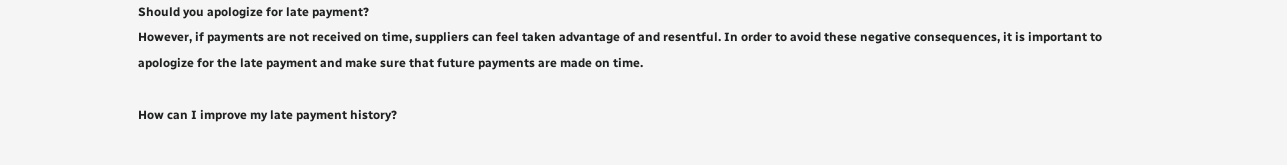Should you apologize for late payment?
However, if payments are not received on time, suppliers can feel taken advantage of and resentful. In order to avoid these negative consequences, it is important to apologize for the late payment and make sure that future payments are made on time.

How can I improve my late payment history?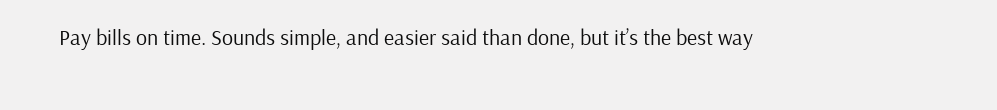Pay bills on time. Sounds simple, and easier said than done, but it’s the best way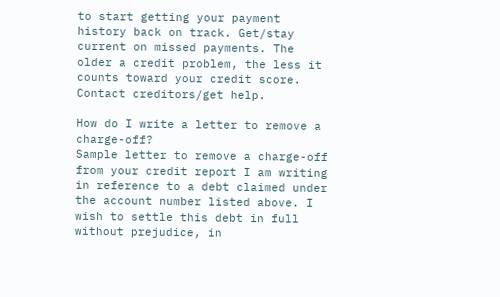to start getting your payment history back on track. Get/stay current on missed payments. The older a credit problem, the less it counts toward your credit score. Contact creditors/get help.

How do I write a letter to remove a charge-off?
Sample letter to remove a charge-off from your credit report I am writing in reference to a debt claimed under the account number listed above. I wish to settle this debt in full without prejudice, in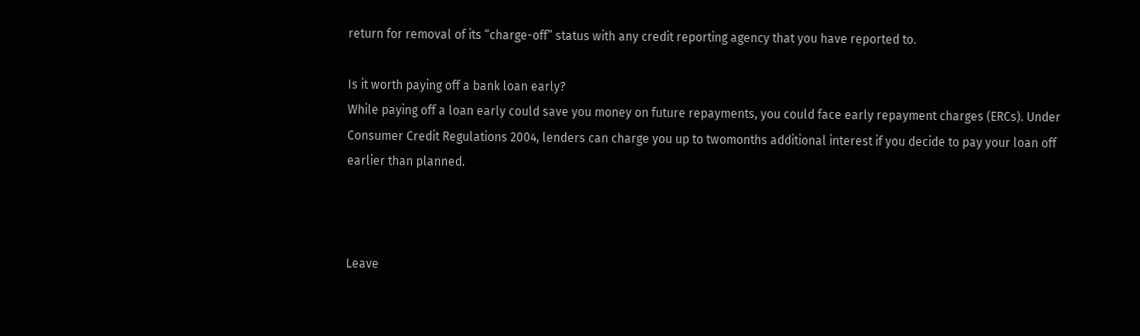return for removal of its “charge-off” status with any credit reporting agency that you have reported to.

Is it worth paying off a bank loan early?
While paying off a loan early could save you money on future repayments, you could face early repayment charges (ERCs). Under Consumer Credit Regulations 2004, lenders can charge you up to twomonths additional interest if you decide to pay your loan off earlier than planned.



Leave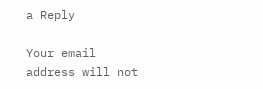a Reply

Your email address will not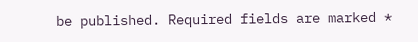be published. Required fields are marked *